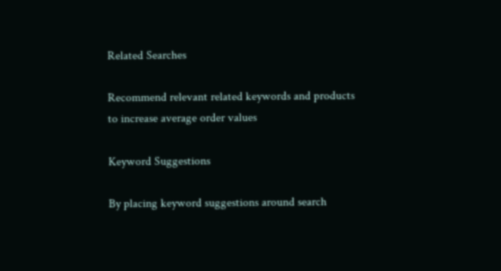Related Searches

Recommend relevant related keywords and products to increase average order values

Keyword Suggestions

By placing keyword suggestions around search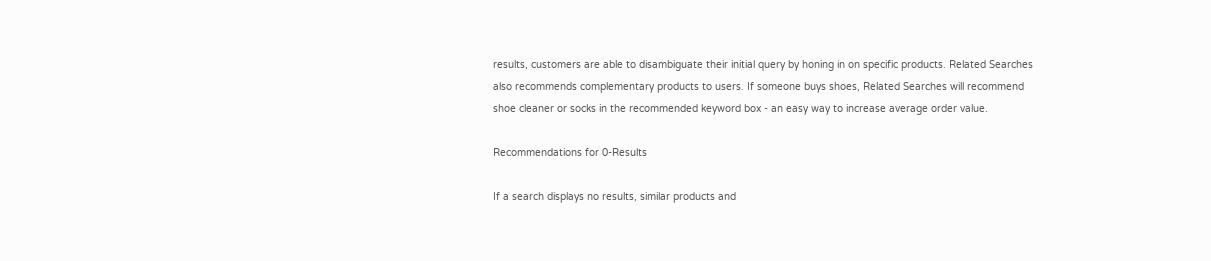results, customers are able to disambiguate their initial query by honing in on specific products. Related Searches also recommends complementary products to users. If someone buys shoes, Related Searches will recommend shoe cleaner or socks in the recommended keyword box - an easy way to increase average order value.

Recommendations for 0-Results

If a search displays no results, similar products and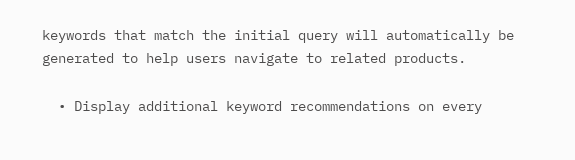keywords that match the initial query will automatically be generated to help users navigate to related products.

  • Display additional keyword recommendations on every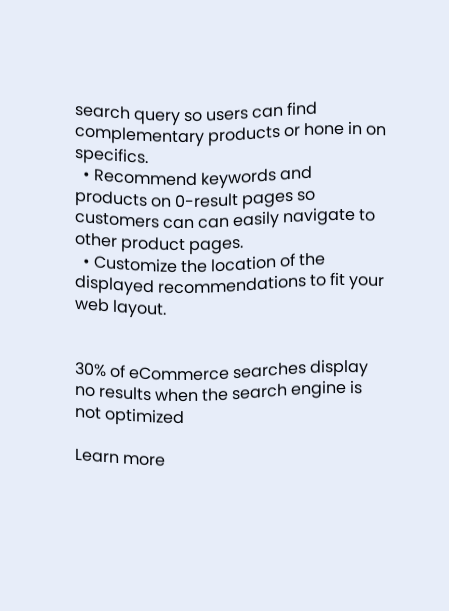search query so users can find complementary products or hone in on specifics.
  • Recommend keywords and products on 0-result pages so customers can can easily navigate to other product pages.
  • Customize the location of the displayed recommendations to fit your web layout.


30% of eCommerce searches display no results when the search engine is not optimized

Learn more